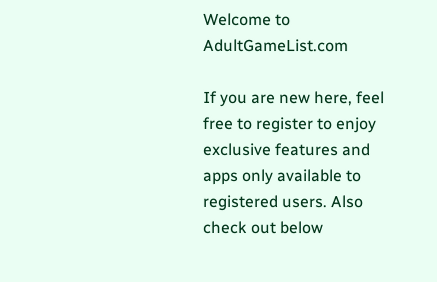Welcome to AdultGameList.com

If you are new here, feel free to register to enjoy exclusive features and apps only available to registered users. Also check out below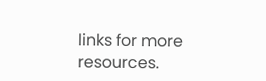links for more resources.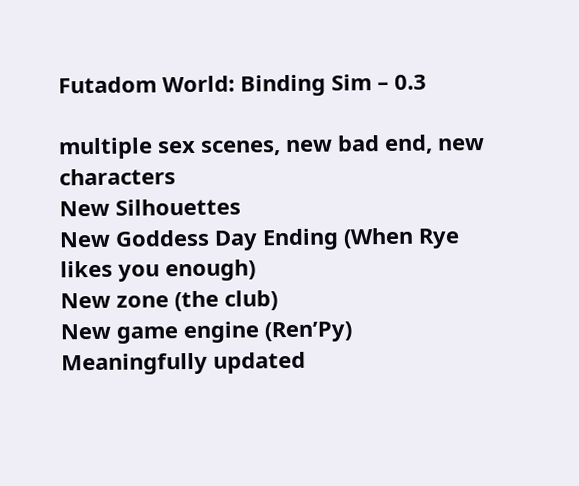Futadom World: Binding Sim – 0.3

multiple sex scenes, new bad end, new characters
New Silhouettes
New Goddess Day Ending (When Rye likes you enough)
New zone (the club)
New game engine (Ren’Py)
Meaningfully updated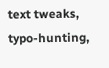text tweaks, typo-hunting,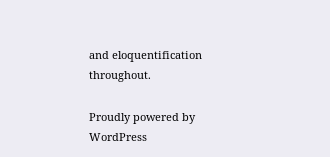and eloquentification throughout.

Proudly powered by WordPress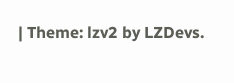| Theme: lzv2 by LZDevs.